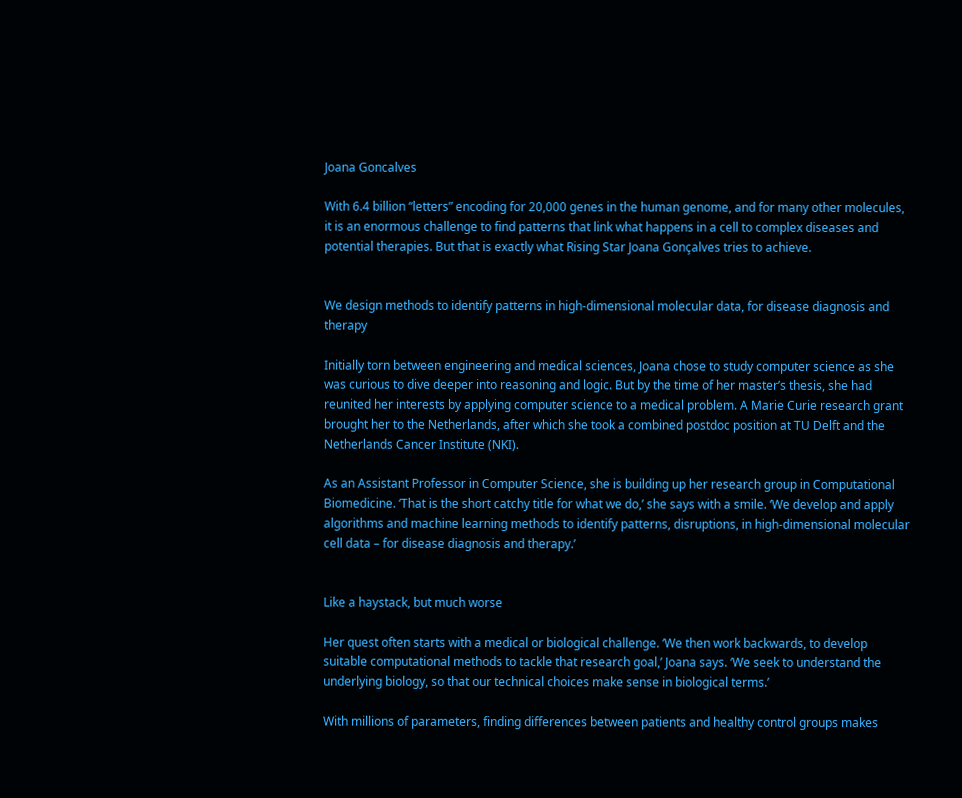Joana Goncalves

With 6.4 billion “letters” encoding for 20,000 genes in the human genome, and for many other molecules, it is an enormous challenge to find patterns that link what happens in a cell to complex diseases and potential therapies. But that is exactly what Rising Star Joana Gonçalves tries to achieve.


We design methods to identify patterns in high-dimensional molecular data, for disease diagnosis and therapy

Initially torn between engineering and medical sciences, Joana chose to study computer science as she was curious to dive deeper into reasoning and logic. But by the time of her master’s thesis, she had reunited her interests by applying computer science to a medical problem. A Marie Curie research grant brought her to the Netherlands, after which she took a combined postdoc position at TU Delft and the Netherlands Cancer Institute (NKI).

As an Assistant Professor in Computer Science, she is building up her research group in Computational Biomedicine. ‘That is the short catchy title for what we do,’ she says with a smile. ‘We develop and apply algorithms and machine learning methods to identify patterns, disruptions, in high-dimensional molecular cell data – for disease diagnosis and therapy.’


Like a haystack, but much worse

Her quest often starts with a medical or biological challenge. ‘We then work backwards, to develop suitable computational methods to tackle that research goal,’ Joana says. ‘We seek to understand the underlying biology, so that our technical choices make sense in biological terms.’

With millions of parameters, finding differences between patients and healthy control groups makes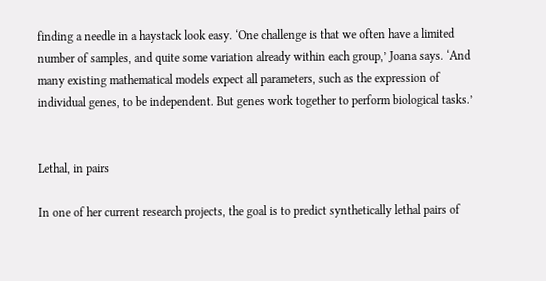finding a needle in a haystack look easy. ‘One challenge is that we often have a limited number of samples, and quite some variation already within each group,’ Joana says. ‘And many existing mathematical models expect all parameters, such as the expression of individual genes, to be independent. But genes work together to perform biological tasks.’


Lethal, in pairs

In one of her current research projects, the goal is to predict synthetically lethal pairs of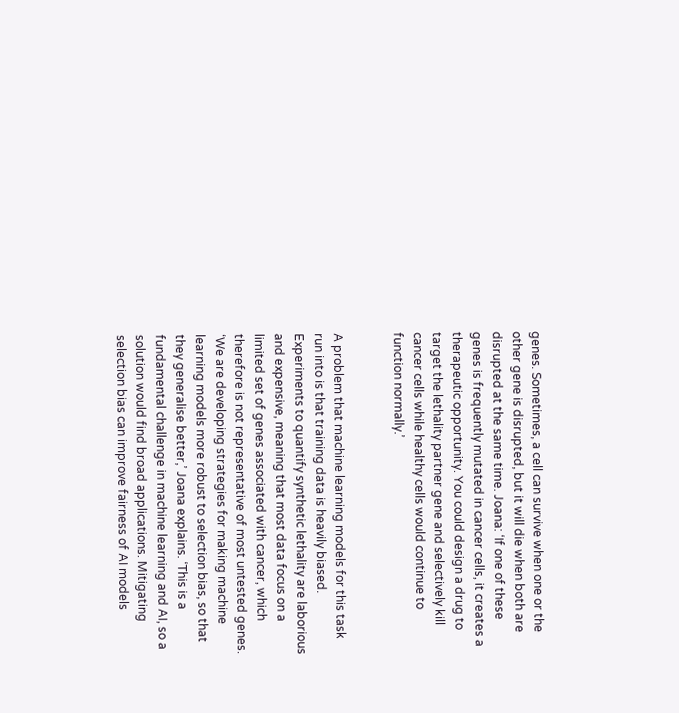genes. Sometimes, a cell can survive when one or the other gene is disrupted, but it will die when both are disrupted at the same time. Joana: ‘If one of these genes is frequently mutated in cancer cells, it creates a therapeutic opportunity. You could design a drug to target the lethality partner gene and selectively kill cancer cells while healthy cells would continue to function normally.’


A problem that machine learning models for this task run into is that training data is heavily biased. Experiments to quantify synthetic lethality are laborious and expensive, meaning that most data focus on a limited set of genes associated with cancer, which therefore is not representative of most untested genes. ‘We are developing strategies for making machine learning models more robust to selection bias, so that they generalise better,’ Joana explains. ‘This is a fundamental challenge in machine learning and AI, so a solution would find broad applications. Mitigating selection bias can improve fairness of AI models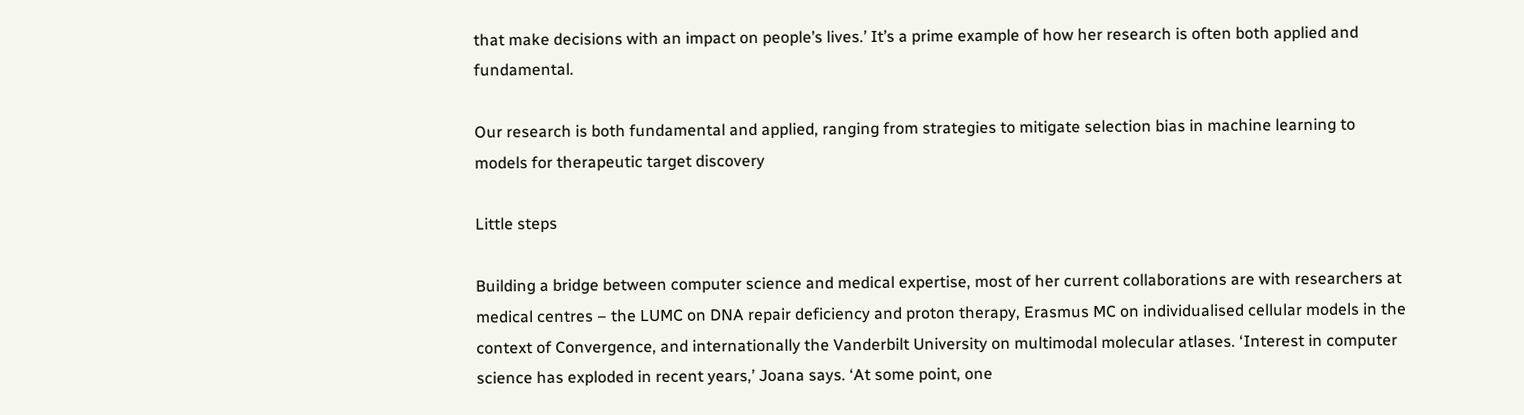that make decisions with an impact on people’s lives.’ It’s a prime example of how her research is often both applied and fundamental.

Our research is both fundamental and applied, ranging from strategies to mitigate selection bias in machine learning to models for therapeutic target discovery

Little steps

Building a bridge between computer science and medical expertise, most of her current collaborations are with researchers at medical centres – the LUMC on DNA repair deficiency and proton therapy, Erasmus MC on individualised cellular models in the context of Convergence, and internationally the Vanderbilt University on multimodal molecular atlases. ‘Interest in computer science has exploded in recent years,’ Joana says. ‘At some point, one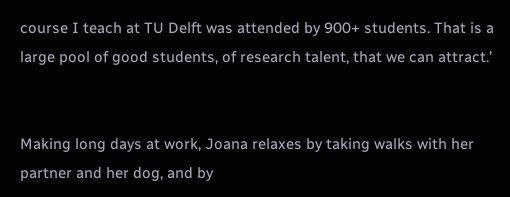course I teach at TU Delft was attended by 900+ students. That is a large pool of good students, of research talent, that we can attract.’


Making long days at work, Joana relaxes by taking walks with her partner and her dog, and by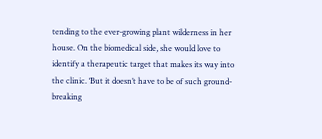tending to the ever-growing plant wilderness in her house. On the biomedical side, she would love to identify a therapeutic target that makes its way into the clinic. ‘But it doesn’t have to be of such ground-breaking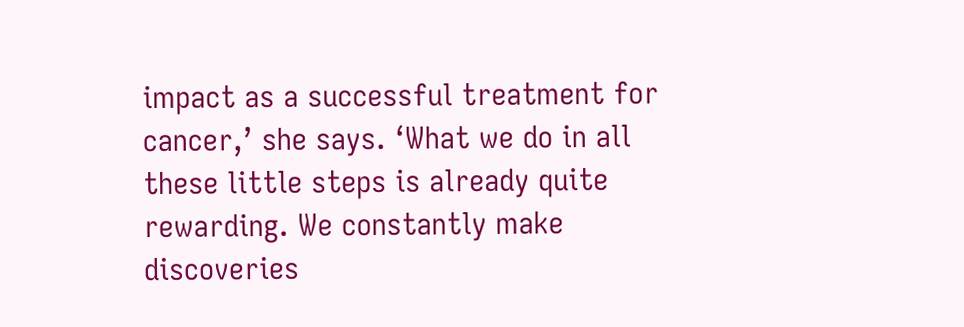impact as a successful treatment for cancer,’ she says. ‘What we do in all these little steps is already quite rewarding. We constantly make discoveries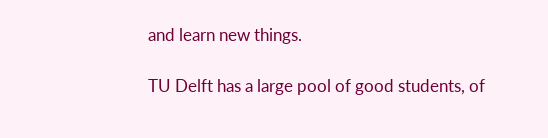and learn new things.

TU Delft has a large pool of good students, of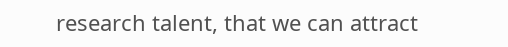research talent, that we can attract